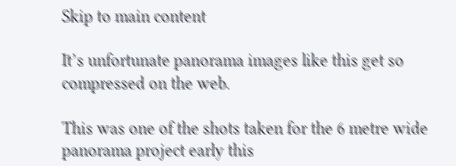Skip to main content

It’s unfortunate panorama images like this get so compressed on the web.

This was one of the shots taken for the 6 metre wide panorama project early this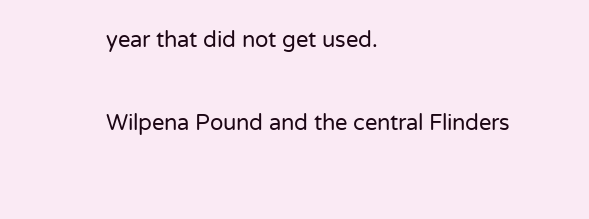year that did not get used.

Wilpena Pound and the central Flinders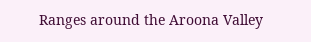Ranges around the Aroona Valley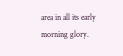area in all its early morning glory.